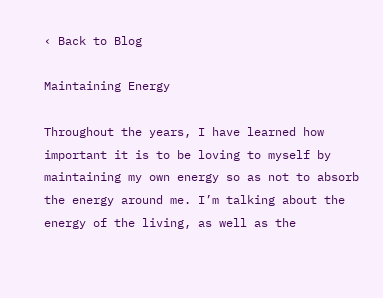‹ Back to Blog

Maintaining Energy

Throughout the years, I have learned how important it is to be loving to myself by maintaining my own energy so as not to absorb the energy around me. I’m talking about the energy of the living, as well as the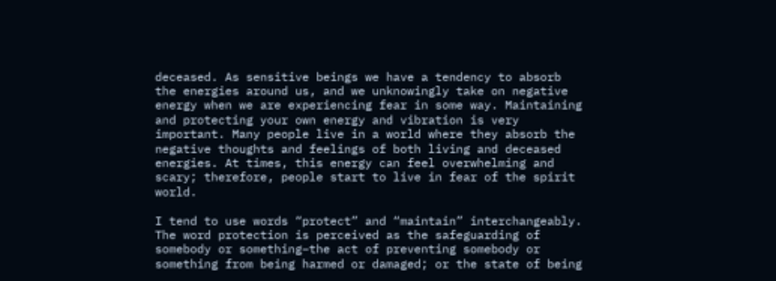deceased. As sensitive beings we have a tendency to absorb the energies around us, and we unknowingly take on negative energy when we are experiencing fear in some way. Maintaining and protecting your own energy and vibration is very important. Many people live in a world where they absorb the negative thoughts and feelings of both living and deceased energies. At times, this energy can feel overwhelming and scary; therefore, people start to live in fear of the spirit world.

I tend to use words “protect” and “maintain” interchangeably. The word protection is perceived as the safeguarding of somebody or something–the act of preventing somebody or something from being harmed or damaged; or the state of being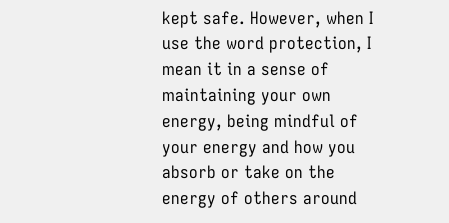kept safe. However, when I use the word protection, I mean it in a sense of maintaining your own energy, being mindful of your energy and how you absorb or take on the energy of others around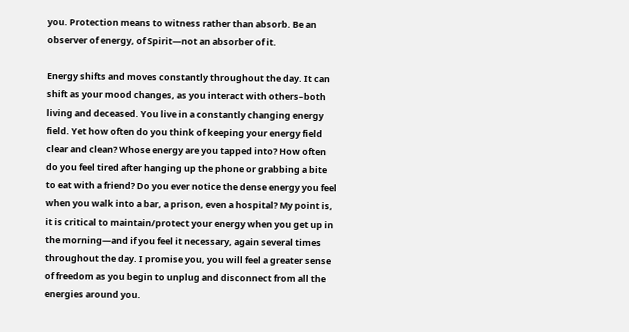you. Protection means to witness rather than absorb. Be an observer of energy, of Spirit—not an absorber of it.

Energy shifts and moves constantly throughout the day. It can shift as your mood changes, as you interact with others–both living and deceased. You live in a constantly changing energy field. Yet how often do you think of keeping your energy field clear and clean? Whose energy are you tapped into? How often do you feel tired after hanging up the phone or grabbing a bite to eat with a friend? Do you ever notice the dense energy you feel when you walk into a bar, a prison, even a hospital? My point is, it is critical to maintain/protect your energy when you get up in the morning—and if you feel it necessary, again several times throughout the day. I promise you, you will feel a greater sense of freedom as you begin to unplug and disconnect from all the energies around you.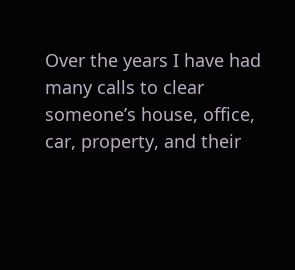Over the years I have had many calls to clear someone’s house, office, car, property, and their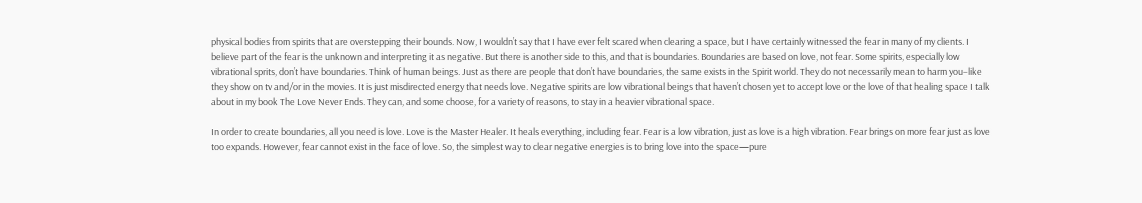physical bodies from spirits that are overstepping their bounds. Now, I wouldn’t say that I have ever felt scared when clearing a space, but I have certainly witnessed the fear in many of my clients. I believe part of the fear is the unknown and interpreting it as negative. But there is another side to this, and that is boundaries. Boundaries are based on love, not fear. Some spirits, especially low vibrational sprits, don’t have boundaries. Think of human beings. Just as there are people that don’t have boundaries, the same exists in the Spirit world. They do not necessarily mean to harm you–like they show on tv and/or in the movies. It is just misdirected energy that needs love. Negative spirits are low vibrational beings that haven’t chosen yet to accept love or the love of that healing space I talk about in my book The Love Never Ends. They can, and some choose, for a variety of reasons, to stay in a heavier vibrational space.

In order to create boundaries, all you need is love. Love is the Master Healer. It heals everything, including fear. Fear is a low vibration, just as love is a high vibration. Fear brings on more fear just as love too expands. However, fear cannot exist in the face of love. So, the simplest way to clear negative energies is to bring love into the space—pure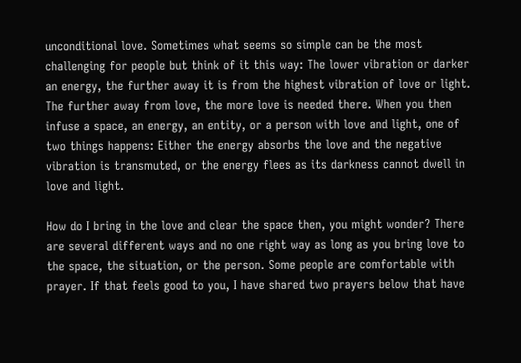unconditional love. Sometimes what seems so simple can be the most challenging for people but think of it this way: The lower vibration or darker an energy, the further away it is from the highest vibration of love or light. The further away from love, the more love is needed there. When you then infuse a space, an energy, an entity, or a person with love and light, one of two things happens: Either the energy absorbs the love and the negative vibration is transmuted, or the energy flees as its darkness cannot dwell in love and light.

How do I bring in the love and clear the space then, you might wonder? There are several different ways and no one right way as long as you bring love to the space, the situation, or the person. Some people are comfortable with prayer. If that feels good to you, I have shared two prayers below that have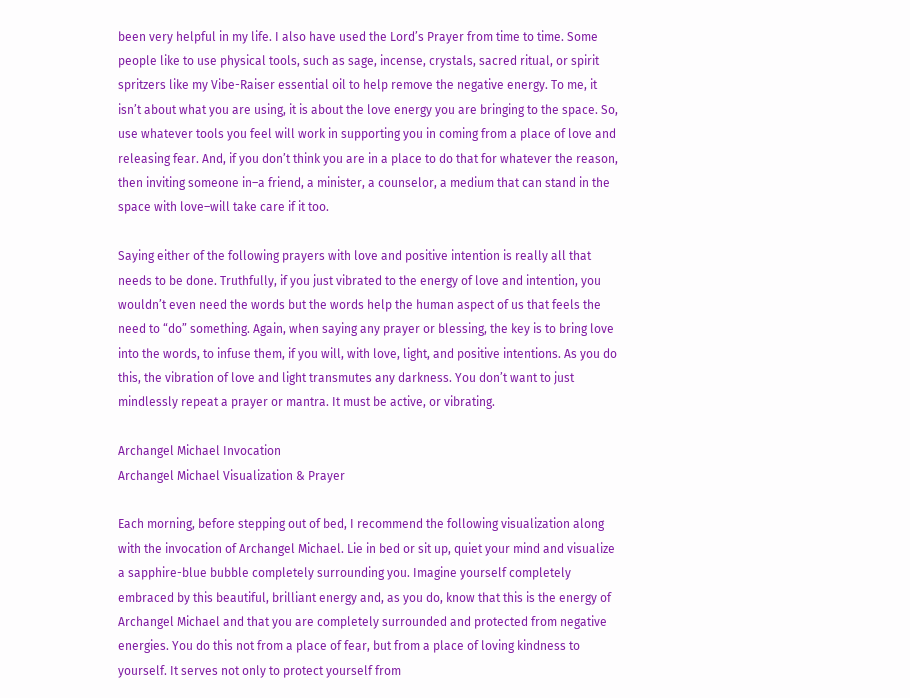been very helpful in my life. I also have used the Lord’s Prayer from time to time. Some people like to use physical tools, such as sage, incense, crystals, sacred ritual, or spirit spritzers like my Vibe-Raiser essential oil to help remove the negative energy. To me, it isn’t about what you are using, it is about the love energy you are bringing to the space. So, use whatever tools you feel will work in supporting you in coming from a place of love and releasing fear. And, if you don’t think you are in a place to do that for whatever the reason, then inviting someone in–a friend, a minister, a counselor, a medium that can stand in the space with love–will take care if it too.

Saying either of the following prayers with love and positive intention is really all that needs to be done. Truthfully, if you just vibrated to the energy of love and intention, you wouldn’t even need the words but the words help the human aspect of us that feels the need to “do” something. Again, when saying any prayer or blessing, the key is to bring love into the words, to infuse them, if you will, with love, light, and positive intentions. As you do this, the vibration of love and light transmutes any darkness. You don’t want to just mindlessly repeat a prayer or mantra. It must be active, or vibrating.

Archangel Michael Invocation
Archangel Michael Visualization & Prayer

Each morning, before stepping out of bed, I recommend the following visualization along with the invocation of Archangel Michael. Lie in bed or sit up, quiet your mind and visualize a sapphire-blue bubble completely surrounding you. Imagine yourself completely embraced by this beautiful, brilliant energy and, as you do, know that this is the energy of Archangel Michael and that you are completely surrounded and protected from negative energies. You do this not from a place of fear, but from a place of loving kindness to yourself. It serves not only to protect yourself from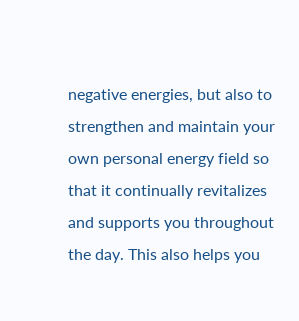negative energies, but also to strengthen and maintain your own personal energy field so that it continually revitalizes and supports you throughout the day. This also helps you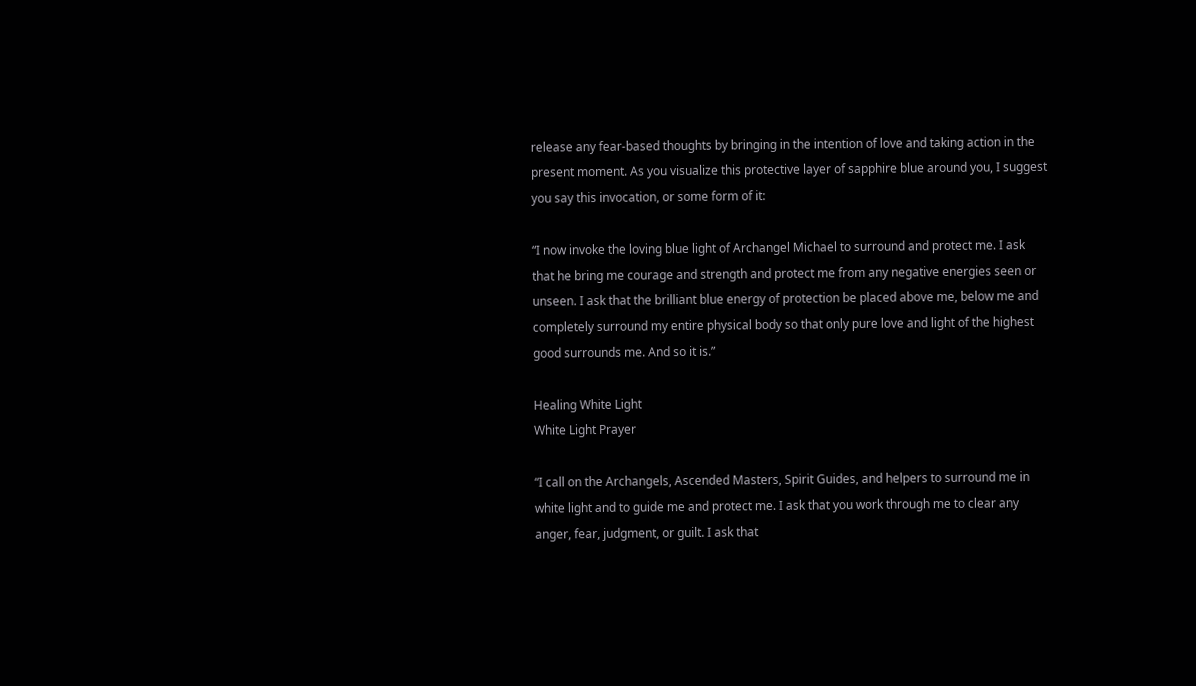release any fear-based thoughts by bringing in the intention of love and taking action in the present moment. As you visualize this protective layer of sapphire blue around you, I suggest you say this invocation, or some form of it:

“I now invoke the loving blue light of Archangel Michael to surround and protect me. I ask that he bring me courage and strength and protect me from any negative energies seen or unseen. I ask that the brilliant blue energy of protection be placed above me, below me and completely surround my entire physical body so that only pure love and light of the highest good surrounds me. And so it is.”

Healing White Light
White Light Prayer

“I call on the Archangels, Ascended Masters, Spirit Guides, and helpers to surround me in white light and to guide me and protect me. I ask that you work through me to clear any anger, fear, judgment, or guilt. I ask that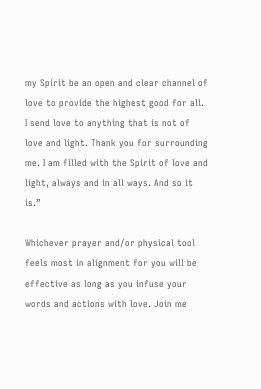my Spirit be an open and clear channel of love to provide the highest good for all. I send love to anything that is not of love and light. Thank you for surrounding me. I am filled with the Spirit of love and light, always and in all ways. And so it is.”

Whichever prayer and/or physical tool feels most in alignment for you will be effective as long as you infuse your words and actions with love. Join me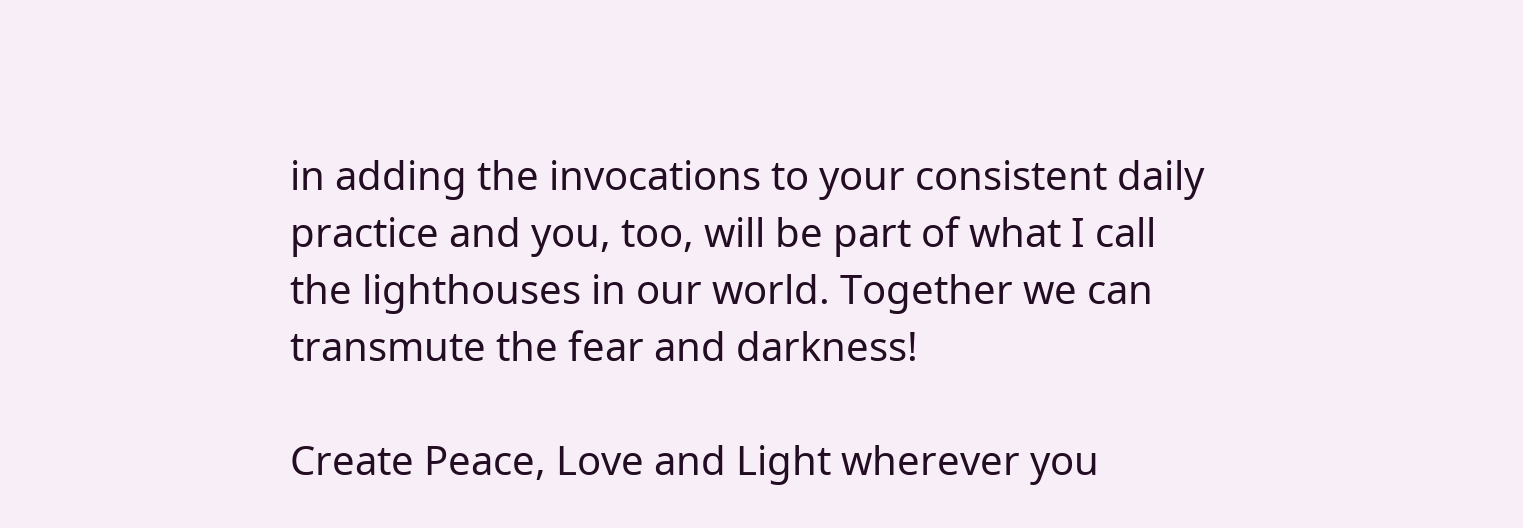in adding the invocations to your consistent daily practice and you, too, will be part of what I call the lighthouses in our world. Together we can transmute the fear and darkness!

Create Peace, Love and Light wherever you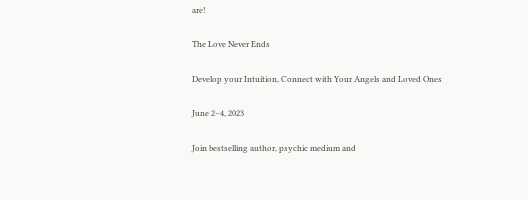are!

The Love Never Ends

Develop your Intuition, Connect with Your Angels and Loved Ones

June 2–4, 2023

Join bestselling author, psychic medium and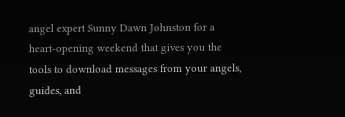angel expert Sunny Dawn Johnston for a heart-opening weekend that gives you the tools to download messages from your angels, guides, and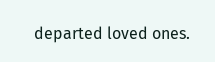departed loved ones.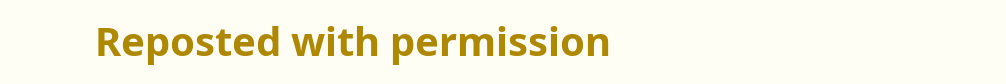Reposted with permission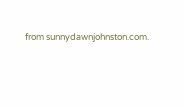from sunnydawnjohnston.com.